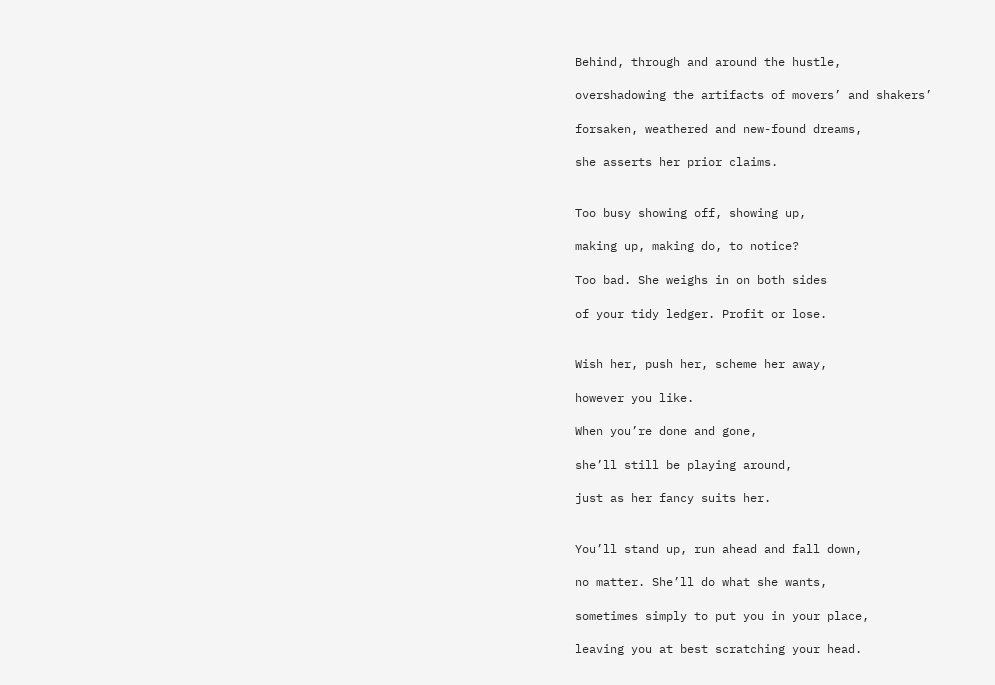Behind, through and around the hustle,

overshadowing the artifacts of movers’ and shakers’

forsaken, weathered and new-found dreams,

she asserts her prior claims.


Too busy showing off, showing up,

making up, making do, to notice?

Too bad. She weighs in on both sides

of your tidy ledger. Profit or lose.


Wish her, push her, scheme her away,

however you like.

When you’re done and gone,

she’ll still be playing around,

just as her fancy suits her.


You’ll stand up, run ahead and fall down,

no matter. She’ll do what she wants,

sometimes simply to put you in your place,

leaving you at best scratching your head.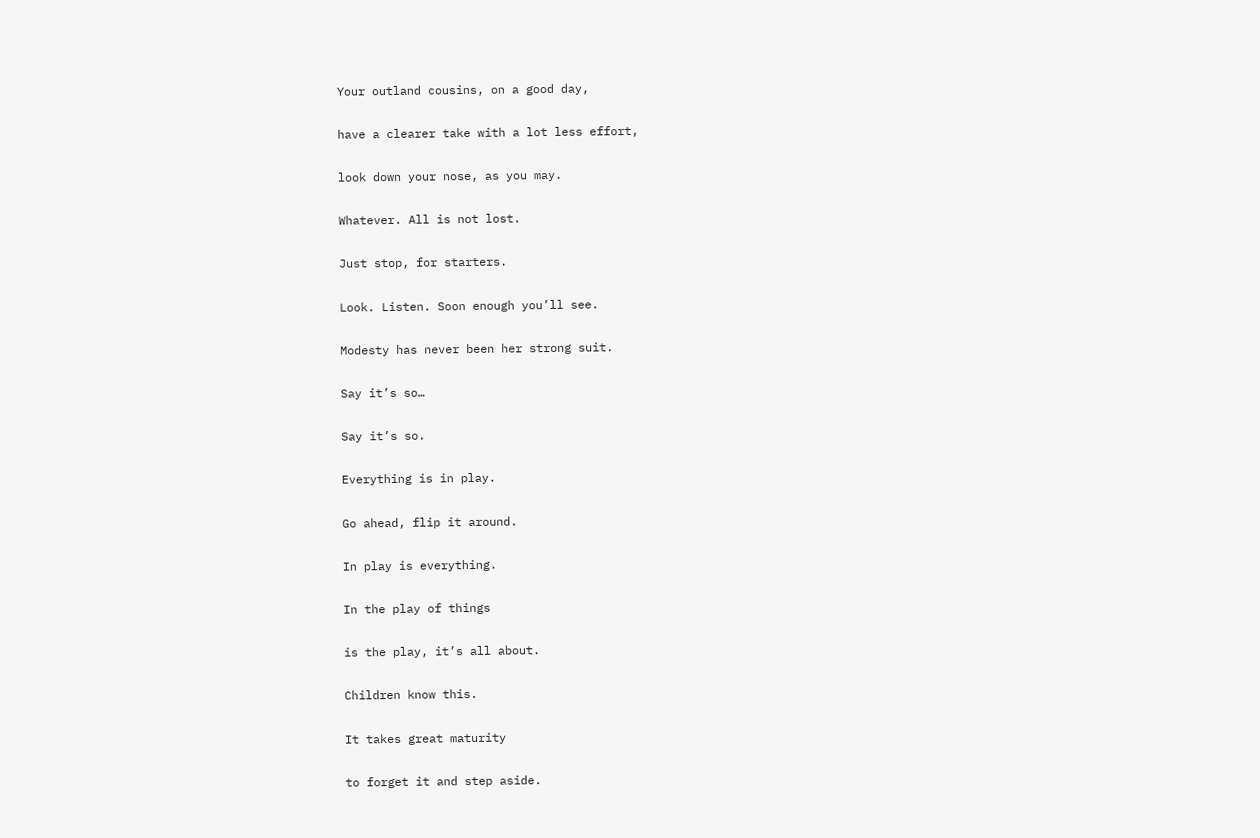Your outland cousins, on a good day,

have a clearer take with a lot less effort,

look down your nose, as you may.

Whatever. All is not lost.

Just stop, for starters.

Look. Listen. Soon enough you’ll see.

Modesty has never been her strong suit.

Say it’s so…

Say it’s so.

Everything is in play.

Go ahead, flip it around.

In play is everything.

In the play of things

is the play, it’s all about.

Children know this.

It takes great maturity

to forget it and step aside.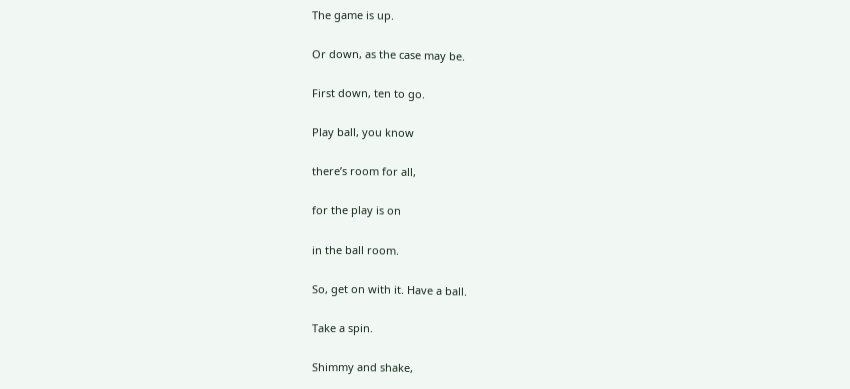The game is up.

Or down, as the case may be.

First down, ten to go.

Play ball, you know

there’s room for all,

for the play is on

in the ball room.

So, get on with it. Have a ball.

Take a spin.

Shimmy and shake,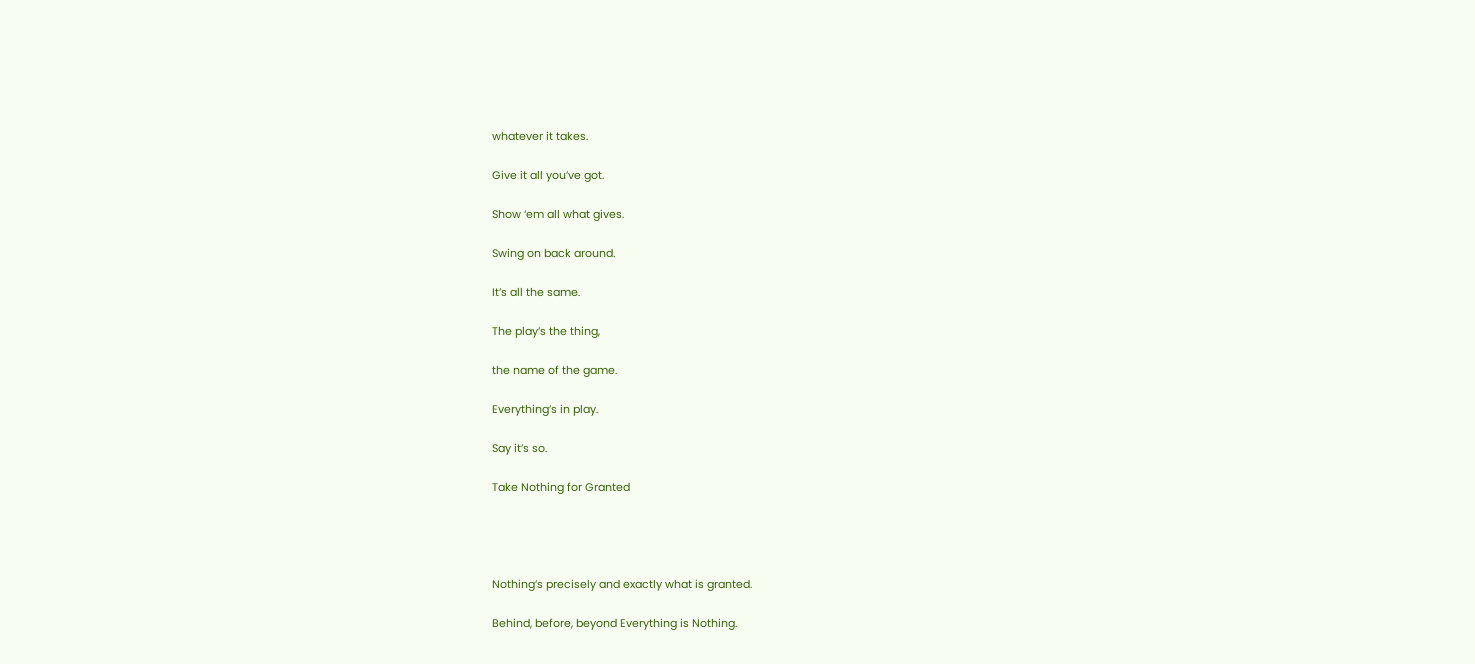whatever it takes.

Give it all you’ve got.

Show ‘em all what gives.

Swing on back around.

It’s all the same.

The play’s the thing,

the name of the game.

Everything’s in play.

Say it’s so.

Take Nothing for Granted




Nothing’s precisely and exactly what is granted.

Behind, before, beyond Everything is Nothing.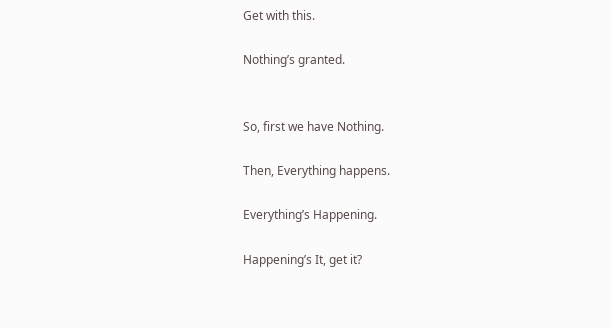Get with this.

Nothing’s granted.


So, first we have Nothing.

Then, Everything happens.

Everything’s Happening.

Happening’s It, get it?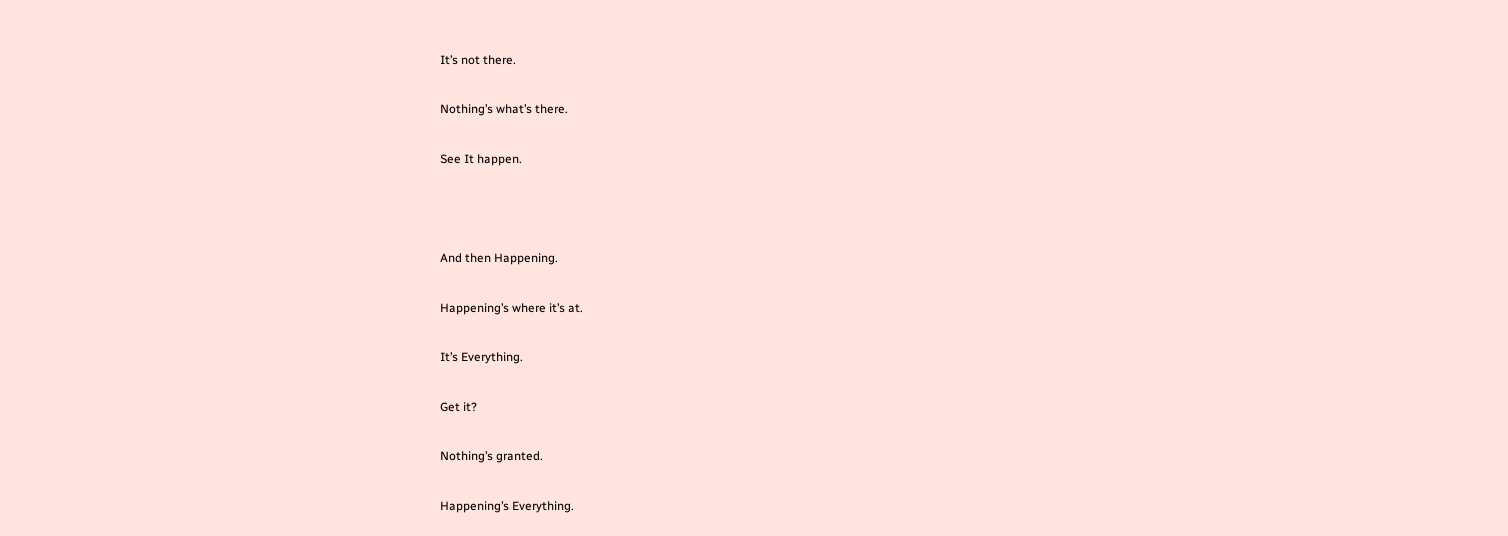It’s not there.

Nothing’s what’s there.

See It happen.



And then Happening.

Happening’s where it’s at.

It’s Everything.

Get it?

Nothing’s granted.

Happening’s Everything.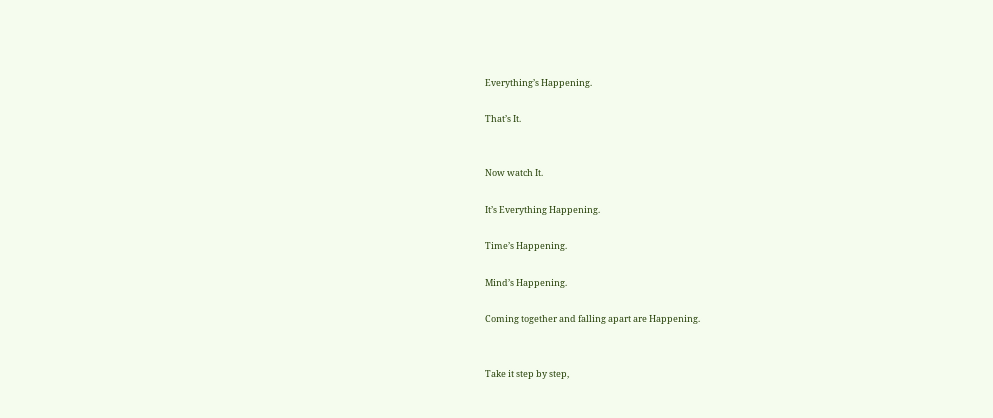Everything’s Happening.

That’s It.


Now watch It.

It’s Everything Happening.

Time’s Happening.

Mind’s Happening.

Coming together and falling apart are Happening.


Take it step by step,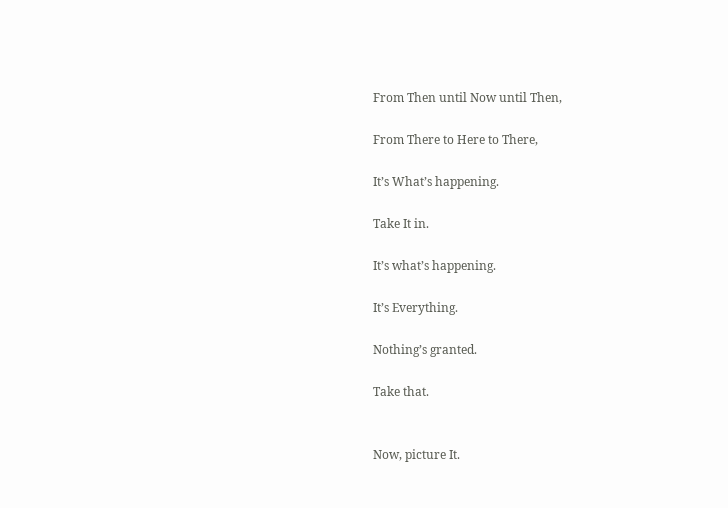From Then until Now until Then,

From There to Here to There,

It’s What’s happening.

Take It in.

It’s what’s happening.

It’s Everything.

Nothing’s granted.

Take that.


Now, picture It.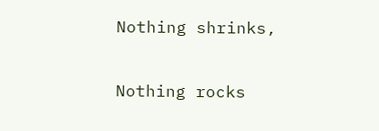Nothing shrinks,

Nothing rocks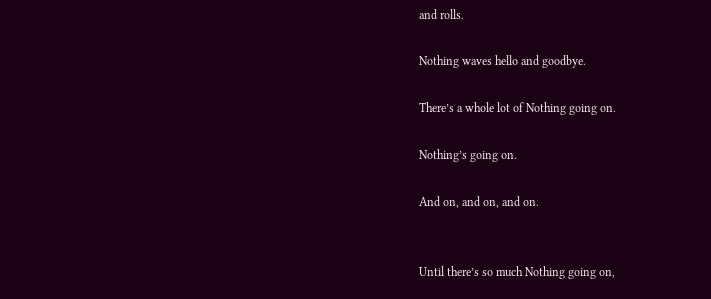and rolls.

Nothing waves hello and goodbye.

There’s a whole lot of Nothing going on.

Nothing’s going on.

And on, and on, and on.


Until there’s so much Nothing going on,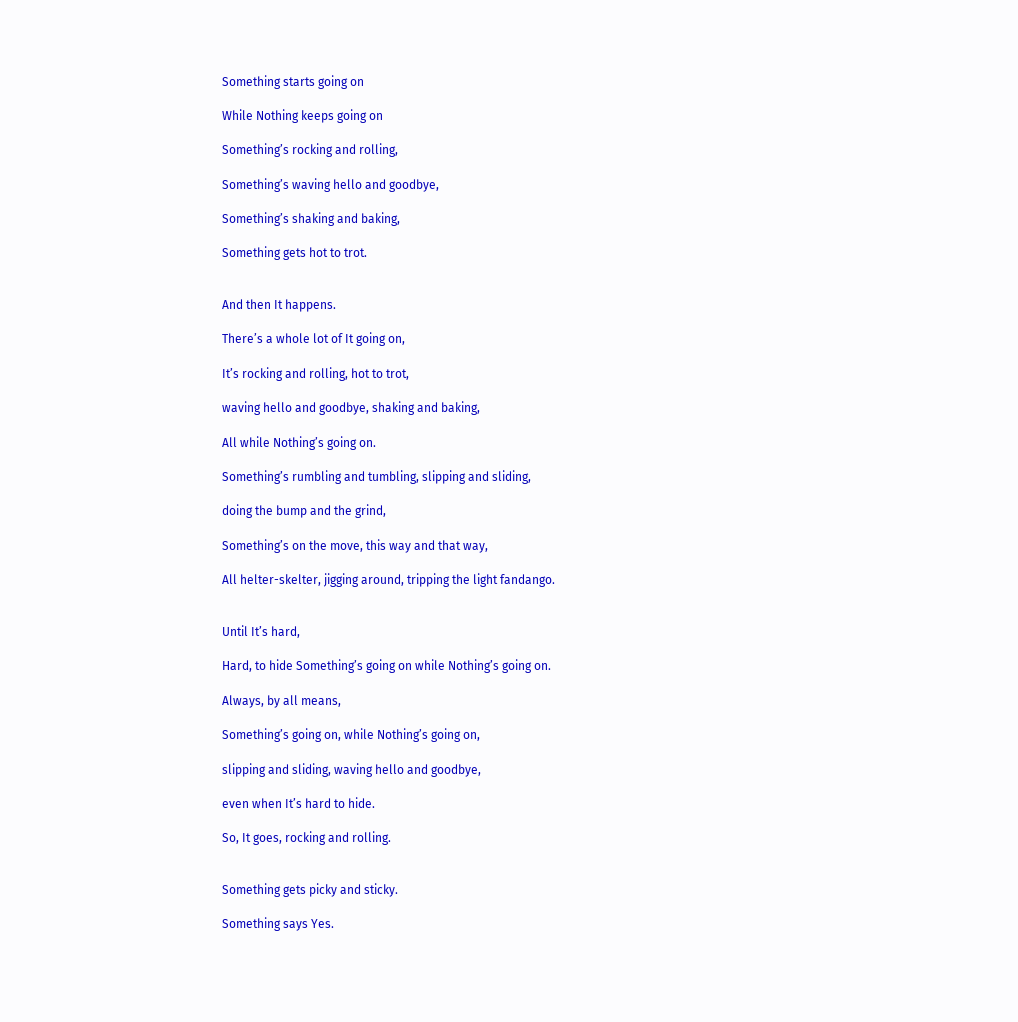Something starts going on

While Nothing keeps going on

Something’s rocking and rolling,

Something’s waving hello and goodbye,

Something’s shaking and baking,

Something gets hot to trot.


And then It happens.

There’s a whole lot of It going on,

It’s rocking and rolling, hot to trot,

waving hello and goodbye, shaking and baking,

All while Nothing’s going on.

Something’s rumbling and tumbling, slipping and sliding,

doing the bump and the grind,

Something’s on the move, this way and that way,

All helter-skelter, jigging around, tripping the light fandango.


Until It’s hard,

Hard, to hide Something’s going on while Nothing’s going on.

Always, by all means,

Something’s going on, while Nothing’s going on,

slipping and sliding, waving hello and goodbye,

even when It’s hard to hide.

So, It goes, rocking and rolling.


Something gets picky and sticky.

Something says Yes.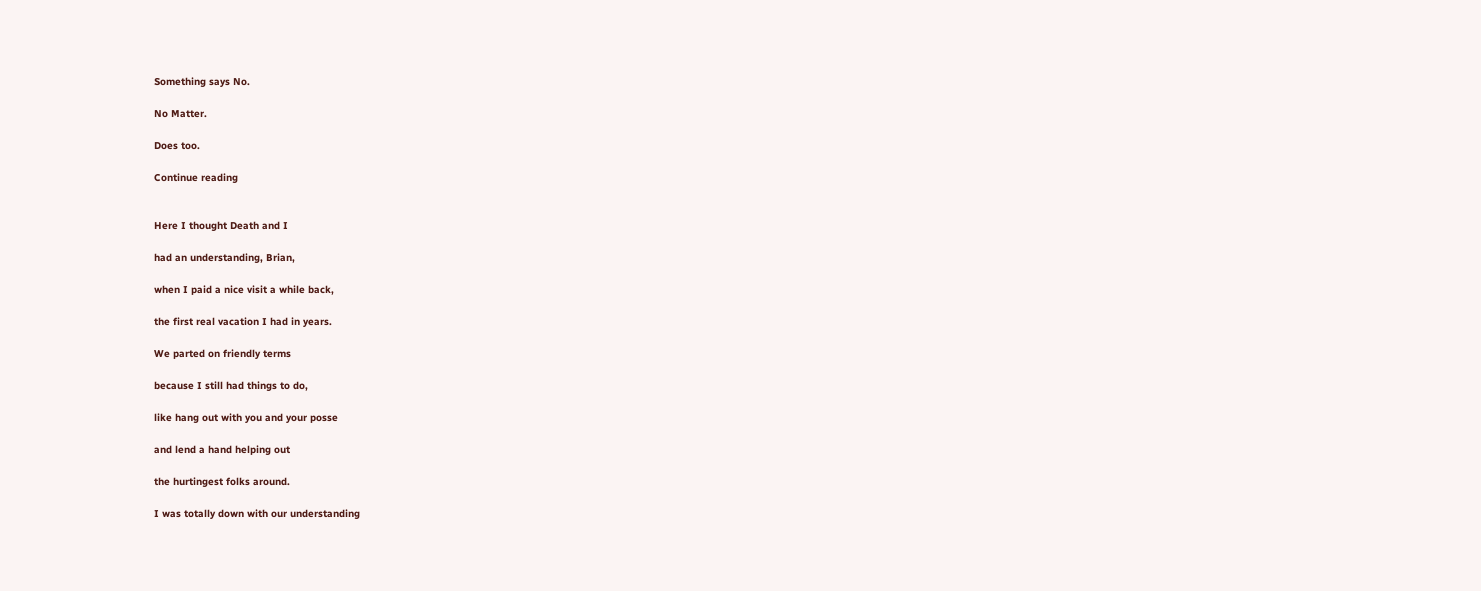Something says No.

No Matter.

Does too.

Continue reading


Here I thought Death and I

had an understanding, Brian,

when I paid a nice visit a while back,

the first real vacation I had in years.

We parted on friendly terms

because I still had things to do,

like hang out with you and your posse

and lend a hand helping out

the hurtingest folks around.

I was totally down with our understanding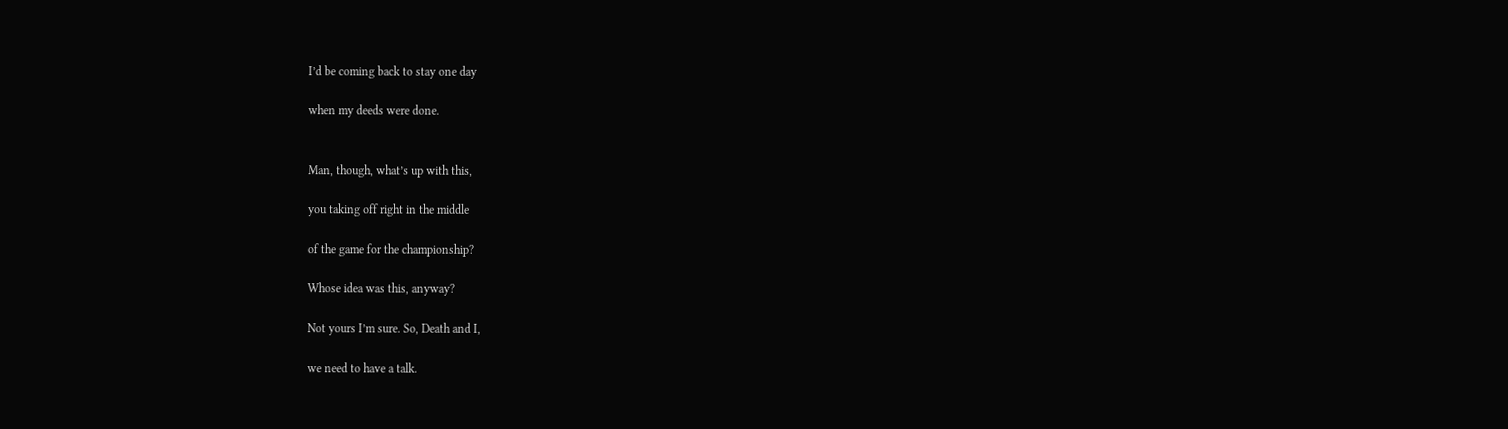I’d be coming back to stay one day

when my deeds were done.


Man, though, what’s up with this,

you taking off right in the middle

of the game for the championship?

Whose idea was this, anyway?

Not yours I’m sure. So, Death and I,

we need to have a talk.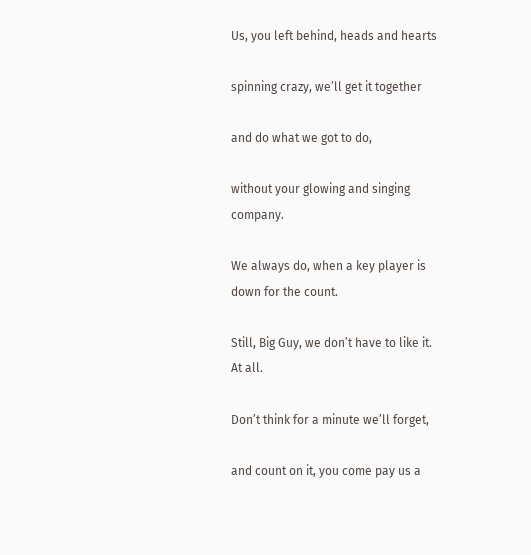Us, you left behind, heads and hearts

spinning crazy, we’ll get it together

and do what we got to do,

without your glowing and singing company.

We always do, when a key player is down for the count.

Still, Big Guy, we don’t have to like it. At all.

Don’t think for a minute we’ll forget,

and count on it, you come pay us a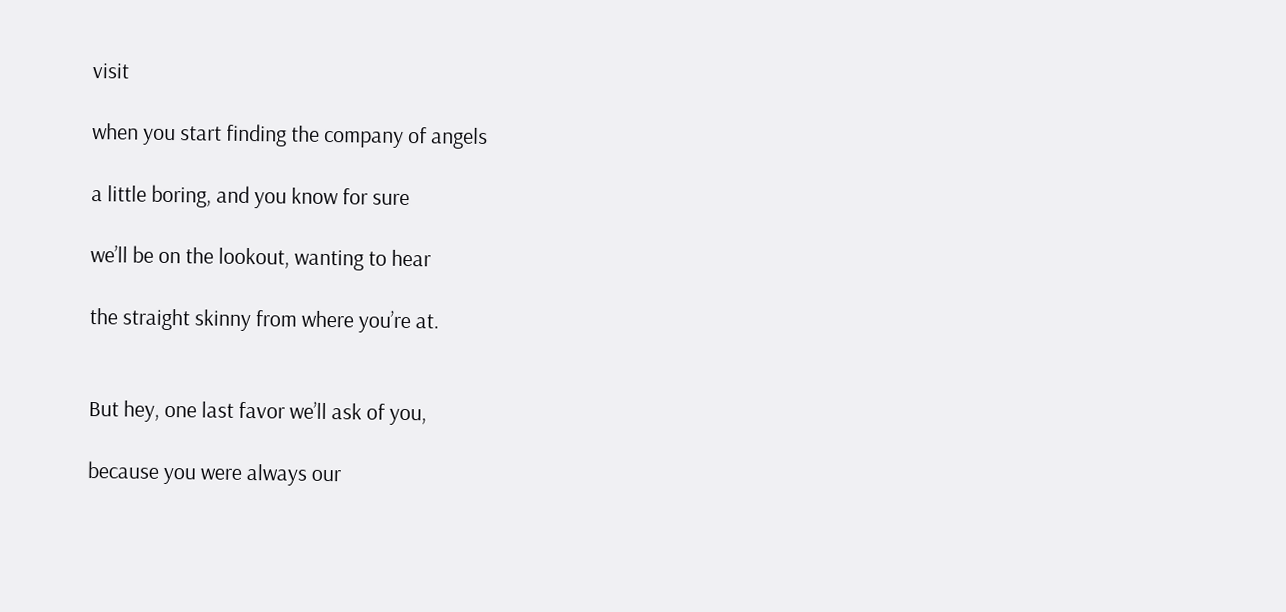visit

when you start finding the company of angels

a little boring, and you know for sure

we’ll be on the lookout, wanting to hear

the straight skinny from where you’re at.


But hey, one last favor we’ll ask of you,

because you were always our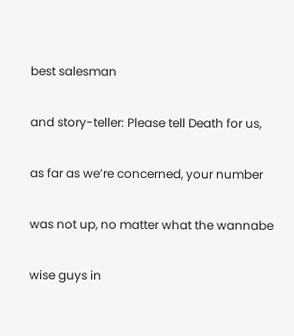best salesman

and story-teller: Please tell Death for us,

as far as we’re concerned, your number

was not up, no matter what the wannabe

wise guys in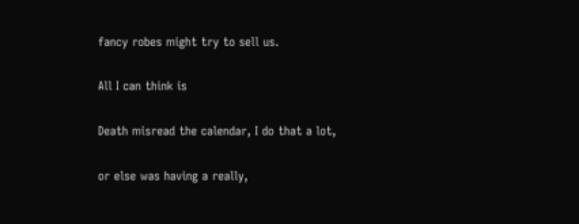fancy robes might try to sell us.

All I can think is

Death misread the calendar, I do that a lot,

or else was having a really,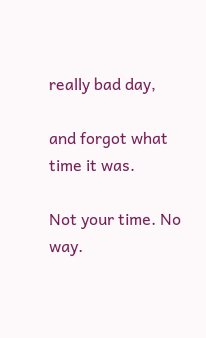really bad day,

and forgot what time it was.

Not your time. No way.